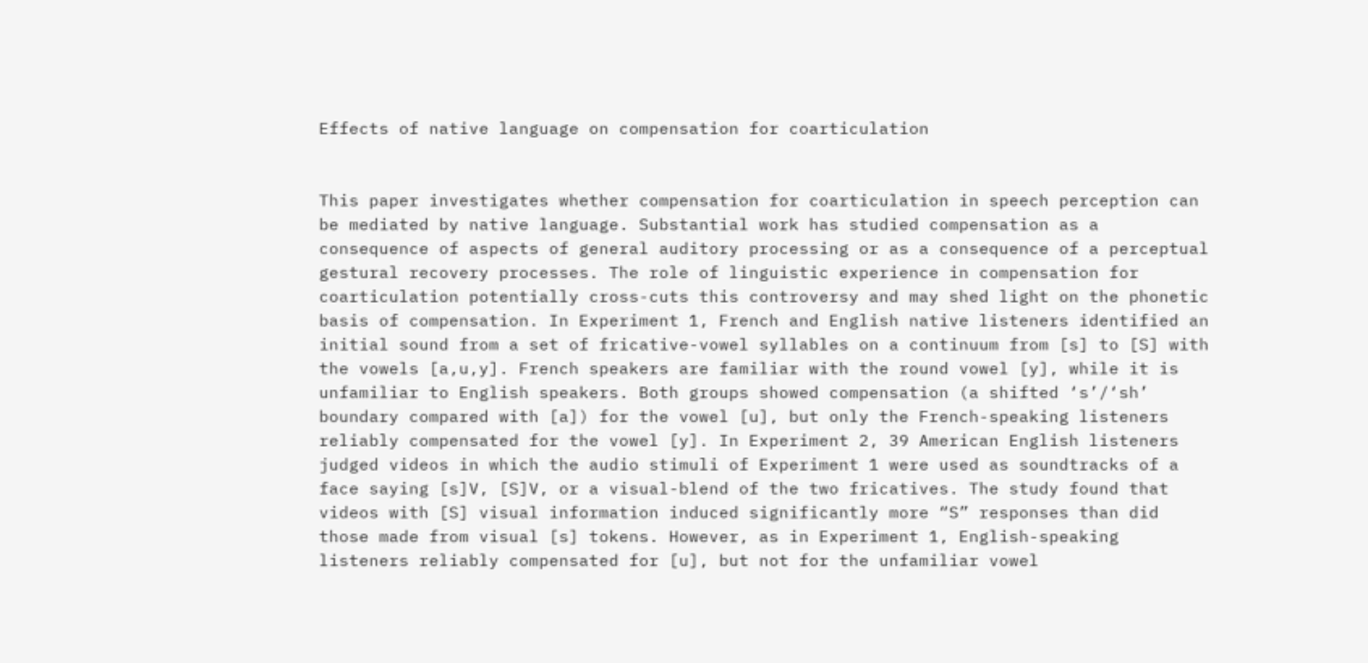Effects of native language on compensation for coarticulation


This paper investigates whether compensation for coarticulation in speech perception can be mediated by native language. Substantial work has studied compensation as a consequence of aspects of general auditory processing or as a consequence of a perceptual gestural recovery processes. The role of linguistic experience in compensation for coarticulation potentially cross-cuts this controversy and may shed light on the phonetic basis of compensation. In Experiment 1, French and English native listeners identified an initial sound from a set of fricative-vowel syllables on a continuum from [s] to [S] with the vowels [a,u,y]. French speakers are familiar with the round vowel [y], while it is unfamiliar to English speakers. Both groups showed compensation (a shifted ‘s’/‘sh’ boundary compared with [a]) for the vowel [u], but only the French-speaking listeners reliably compensated for the vowel [y]. In Experiment 2, 39 American English listeners judged videos in which the audio stimuli of Experiment 1 were used as soundtracks of a face saying [s]V, [S]V, or a visual-blend of the two fricatives. The study found that videos with [S] visual information induced significantly more “S” responses than did those made from visual [s] tokens. However, as in Experiment 1, English-speaking listeners reliably compensated for [u], but not for the unfamiliar vowel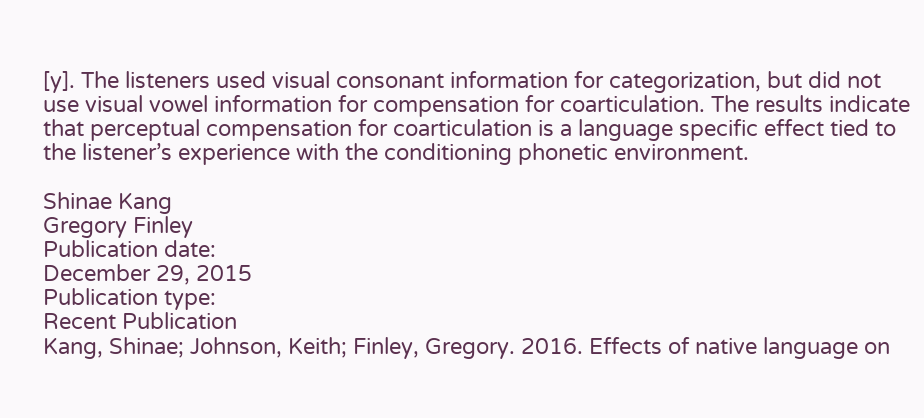[y]. The listeners used visual consonant information for categorization, but did not use visual vowel information for compensation for coarticulation. The results indicate that perceptual compensation for coarticulation is a language specific effect tied to the listener’s experience with the conditioning phonetic environment.

Shinae Kang
Gregory Finley
Publication date:
December 29, 2015
Publication type:
Recent Publication
Kang, Shinae; Johnson, Keith; Finley, Gregory. 2016. Effects of native language on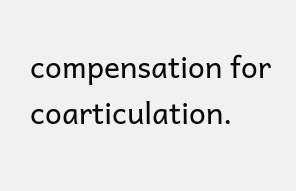compensation for coarticulation.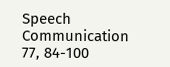Speech Communication 77, 84-100